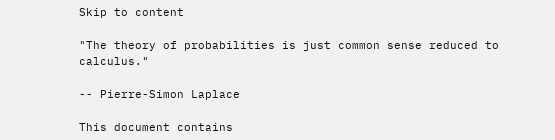Skip to content

"The theory of probabilities is just common sense reduced to calculus."

-- Pierre-Simon Laplace

This document contains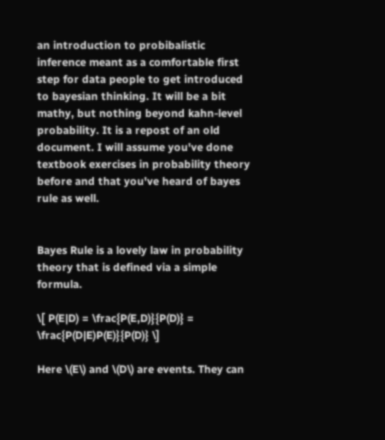an introduction to probibalistic inference meant as a comfortable first step for data people to get introduced to bayesian thinking. It will be a bit mathy, but nothing beyond kahn-level probability. It is a repost of an old document. I will assume you've done textbook exercises in probability theory before and that you've heard of bayes rule as well.


Bayes Rule is a lovely law in probability theory that is defined via a simple formula.

\[ P(E|D) = \frac{P(E,D)}{P(D)} = \frac{P(D|E)P(E)}{P(D)} \]

Here \(E\) and \(D\) are events. They can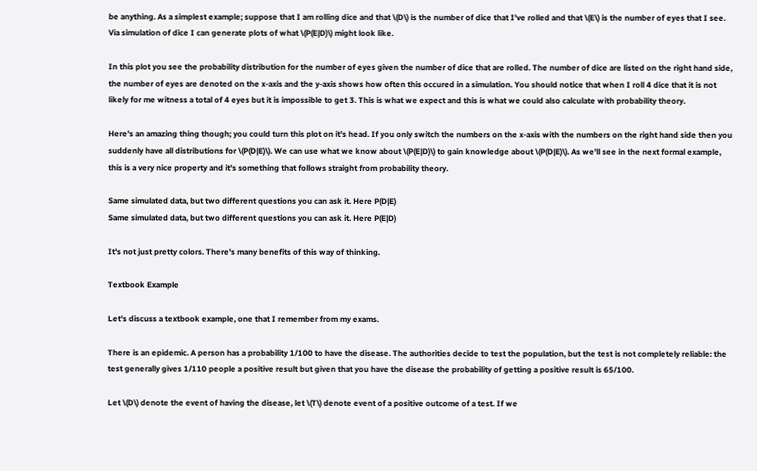be anything. As a simplest example; suppose that I am rolling dice and that \(D\) is the number of dice that I've rolled and that \(E\) is the number of eyes that I see. Via simulation of dice I can generate plots of what \(P(E|D)\) might look like.

In this plot you see the probability distribution for the number of eyes given the number of dice that are rolled. The number of dice are listed on the right hand side, the number of eyes are denoted on the x-axis and the y-axis shows how often this occured in a simulation. You should notice that when I roll 4 dice that it is not likely for me witness a total of 4 eyes but it is impossible to get 3. This is what we expect and this is what we could also calculate with probability theory.

Here's an amazing thing though; you could turn this plot on it's head. If you only switch the numbers on the x-axis with the numbers on the right hand side then you suddenly have all distributions for \(P(D|E)\). We can use what we know about \(P(E|D)\) to gain knowledge about \(P(D|E)\). As we'll see in the next formal example, this is a very nice property and it's something that follows straight from probability theory.

Same simulated data, but two different questions you can ask it. Here P(D|E)
Same simulated data, but two different questions you can ask it. Here P(E|D)

It's not just pretty colors. There's many benefits of this way of thinking.

Textbook Example

Let's discuss a textbook example, one that I remember from my exams.

There is an epidemic. A person has a probability 1/100 to have the disease. The authorities decide to test the population, but the test is not completely reliable: the test generally gives 1/110 people a positive result but given that you have the disease the probability of getting a positive result is 65/100.

Let \(D\) denote the event of having the disease, let \(T\) denote event of a positive outcome of a test. If we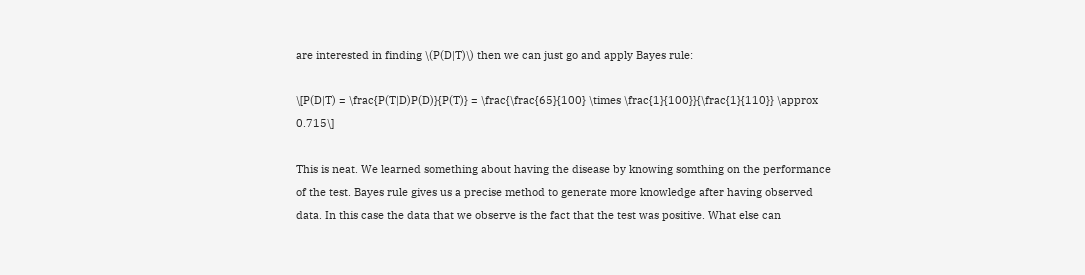are interested in finding \(P(D|T)\) then we can just go and apply Bayes rule:

\[P(D|T) = \frac{P(T|D)P(D)}{P(T)} = \frac{\frac{65}{100} \times \frac{1}{100}}{\frac{1}{110}} \approx 0.715\]

This is neat. We learned something about having the disease by knowing somthing on the performance of the test. Bayes rule gives us a precise method to generate more knowledge after having observed data. In this case the data that we observe is the fact that the test was positive. What else can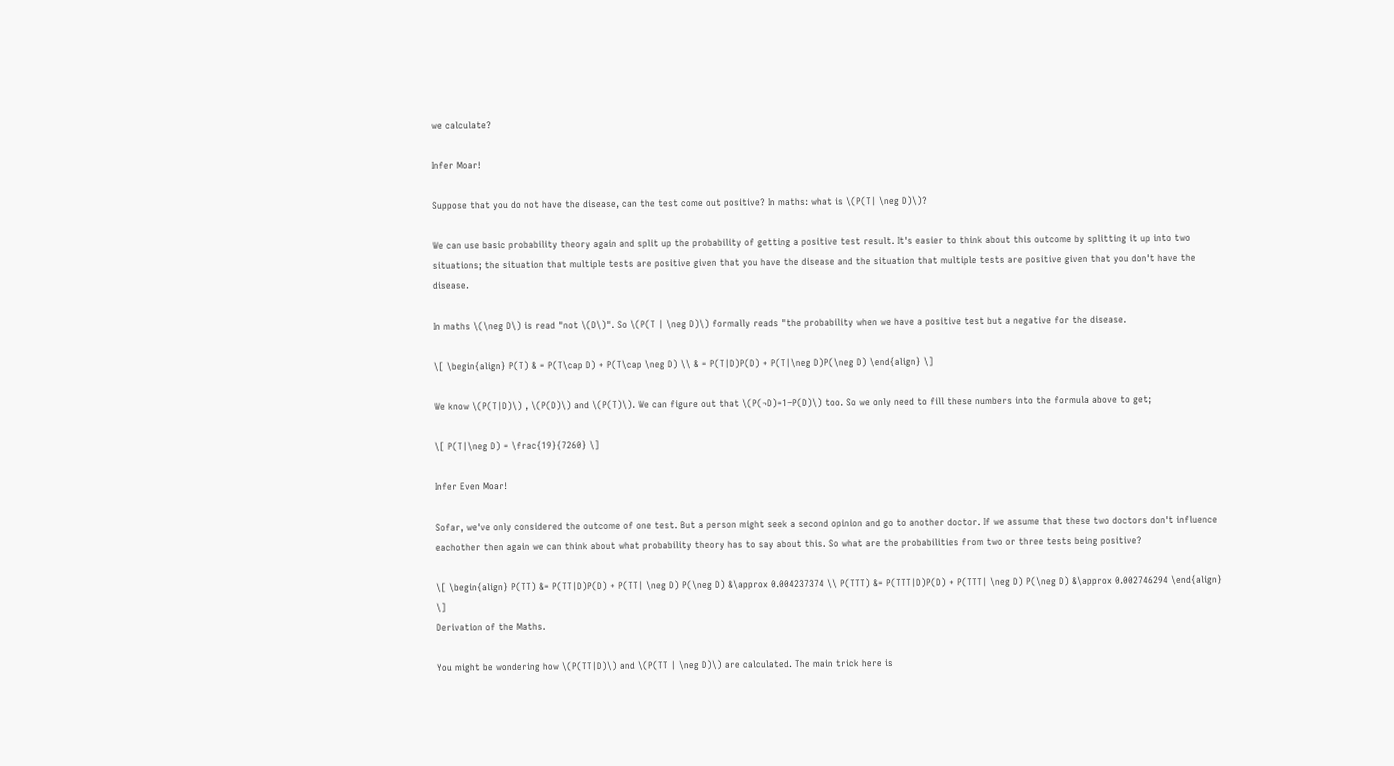we calculate?

Infer Moar!

Suppose that you do not have the disease, can the test come out positive? In maths: what is \(P(T| \neg D)\)?

We can use basic probability theory again and split up the probability of getting a positive test result. It's easier to think about this outcome by splitting it up into two situations; the situation that multiple tests are positive given that you have the disease and the situation that multiple tests are positive given that you don't have the disease.

In maths \(\neg D\) is read "not \(D\)". So \(P(T | \neg D)\) formally reads "the probability when we have a positive test but a negative for the disease.

\[ \begin{align} P(T) & = P(T\cap D) + P(T\cap \neg D) \\ & = P(T|D)P(D) + P(T|\neg D)P(\neg D) \end{align} \]

We know \(P(T|D)\) , \(P(D)\) and \(P(T)\). We can figure out that \(P(¬D)=1−P(D)\) too. So we only need to fill these numbers into the formula above to get;

\[ P(T|\neg D) = \frac{19}{7260} \]

Infer Even Moar!

Sofar, we've only considered the outcome of one test. But a person might seek a second opinion and go to another doctor. If we assume that these two doctors don't influence eachother then again we can think about what probability theory has to say about this. So what are the probabilities from two or three tests being positive?

\[ \begin{align} P(TT) &= P(TT|D)P(D) + P(TT| \neg D) P(\neg D) &\approx 0.004237374 \\ P(TTT) &= P(TTT|D)P(D) + P(TTT| \neg D) P(\neg D) &\approx 0.002746294 \end{align} \]
Derivation of the Maths.

You might be wondering how \(P(TT|D)\) and \(P(TT | \neg D)\) are calculated. The main trick here is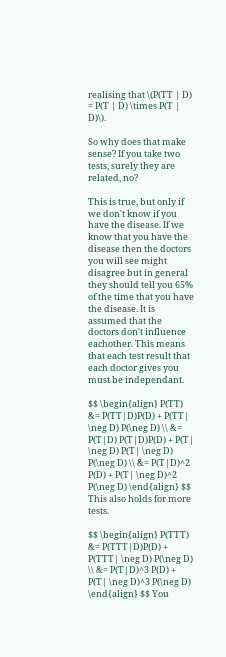realising that \(P(TT | D) = P(T | D) \times P(T | D)\).

So why does that make sense? If you take two tests, surely they are related, no?

This is true, but only if we don't know if you have the disease. If we know that you have the disease then the doctors you will see might disagree but in general they should tell you 65% of the time that you have the disease. It is assumed that the doctors don't influence eachother. This means that each test result that each doctor gives you must be independant.

$$ \begin{align} P(TT) &= P(TT|D)P(D) + P(TT| \neg D) P(\neg D) \\ &= P(T|D) P(T|D)P(D) + P(T| \neg D) P(T| \neg D) P(\neg D) \\ &= P(T|D)^2 P(D) + P(T| \neg D)^2 P(\neg D) \end{align} $$ This also holds for more tests.

$$ \begin{align} P(TTT) &= P(TTT|D)P(D) + P(TTT| \neg D) P(\neg D) \\ &= P(T|D)^3 P(D) + P(T| \neg D)^3 P(\neg D) \end{align} $$ You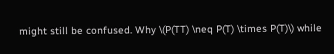might still be confused. Why \(P(TT) \neq P(T) \times P(T)\) while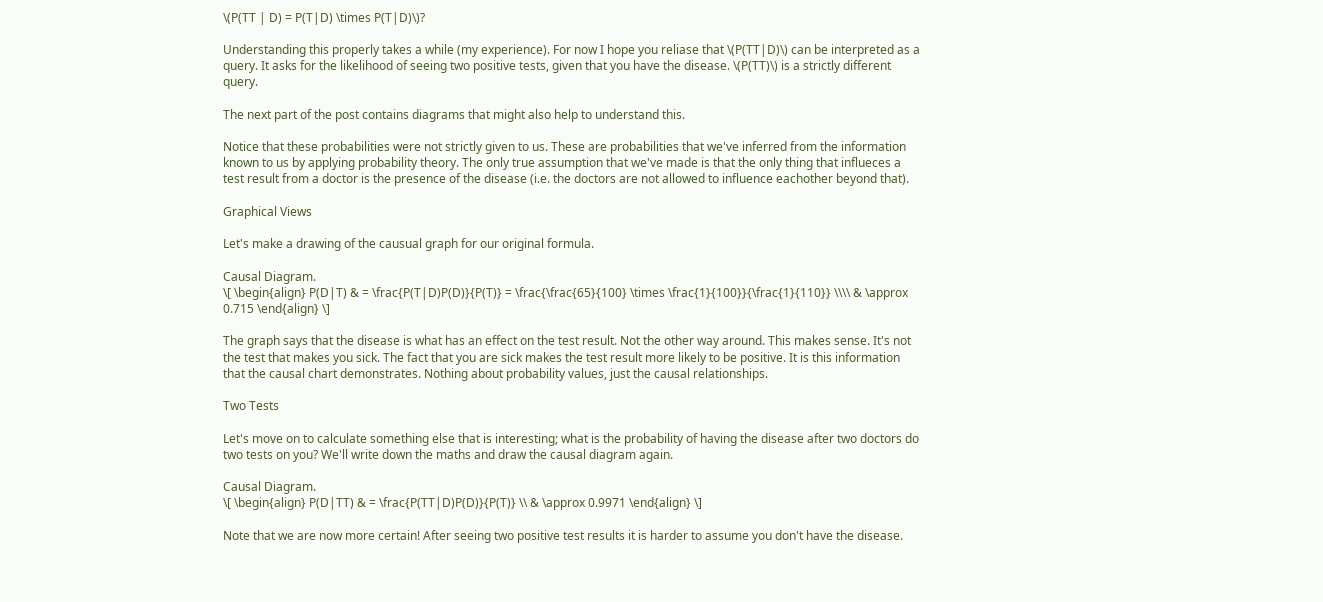\(P(TT | D) = P(T|D) \times P(T|D)\)?

Understanding this properly takes a while (my experience). For now I hope you reliase that \(P(TT|D)\) can be interpreted as a query. It asks for the likelihood of seeing two positive tests, given that you have the disease. \(P(TT)\) is a strictly different query.

The next part of the post contains diagrams that might also help to understand this.

Notice that these probabilities were not strictly given to us. These are probabilities that we've inferred from the information known to us by applying probability theory. The only true assumption that we've made is that the only thing that influeces a test result from a doctor is the presence of the disease (i.e. the doctors are not allowed to influence eachother beyond that).

Graphical Views

Let's make a drawing of the causual graph for our original formula.

Causal Diagram.
\[ \begin{align} P(D|T) & = \frac{P(T|D)P(D)}{P(T)} = \frac{\frac{65}{100} \times \frac{1}{100}}{\frac{1}{110}} \\\\ & \approx 0.715 \end{align} \]

The graph says that the disease is what has an effect on the test result. Not the other way around. This makes sense. It's not the test that makes you sick. The fact that you are sick makes the test result more likely to be positive. It is this information that the causal chart demonstrates. Nothing about probability values, just the causal relationships.

Two Tests

Let's move on to calculate something else that is interesting; what is the probability of having the disease after two doctors do two tests on you? We'll write down the maths and draw the causal diagram again.

Causal Diagram.
\[ \begin{align} P(D|TT) & = \frac{P(TT|D)P(D)}{P(T)} \\ & \approx 0.9971 \end{align} \]

Note that we are now more certain! After seeing two positive test results it is harder to assume you don't have the disease.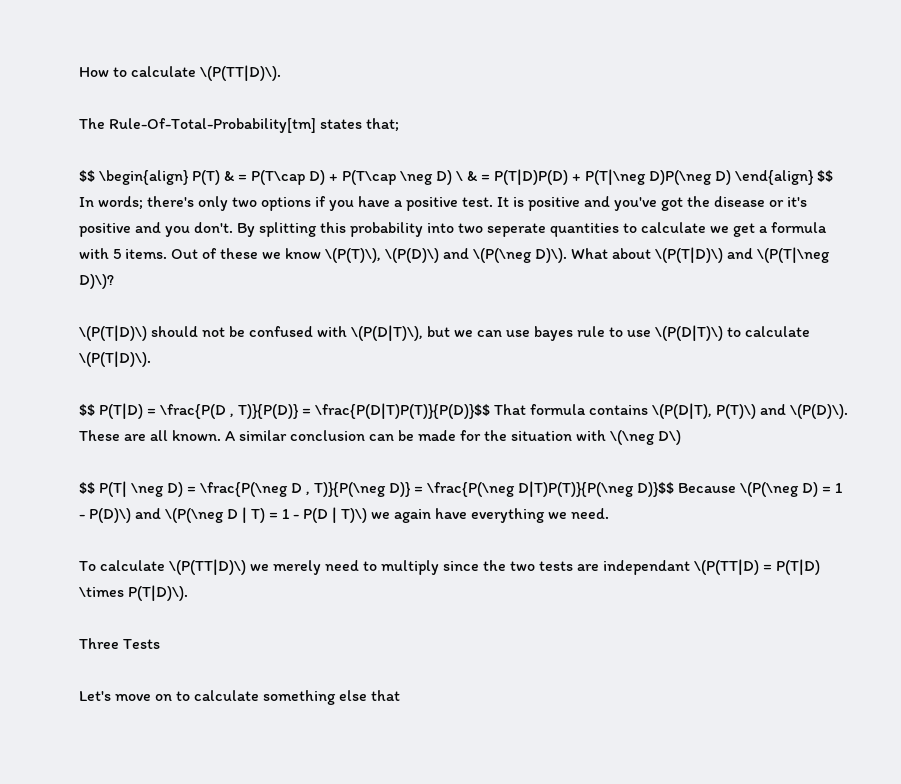How to calculate \(P(TT|D)\).

The Rule-Of-Total-Probability[tm] states that;

$$ \begin{align} P(T) & = P(T\cap D) + P(T\cap \neg D) \ & = P(T|D)P(D) + P(T|\neg D)P(\neg D) \end{align} $$ In words; there's only two options if you have a positive test. It is positive and you've got the disease or it's positive and you don't. By splitting this probability into two seperate quantities to calculate we get a formula with 5 items. Out of these we know \(P(T)\), \(P(D)\) and \(P(\neg D)\). What about \(P(T|D)\) and \(P(T|\neg D)\)?

\(P(T|D)\) should not be confused with \(P(D|T)\), but we can use bayes rule to use \(P(D|T)\) to calculate \(P(T|D)\).

$$ P(T|D) = \frac{P(D , T)}{P(D)} = \frac{P(D|T)P(T)}{P(D)}$$ That formula contains \(P(D|T), P(T)\) and \(P(D)\). These are all known. A similar conclusion can be made for the situation with \(\neg D\)

$$ P(T| \neg D) = \frac{P(\neg D , T)}{P(\neg D)} = \frac{P(\neg D|T)P(T)}{P(\neg D)}$$ Because \(P(\neg D) = 1 - P(D)\) and \(P(\neg D | T) = 1 - P(D | T)\) we again have everything we need.

To calculate \(P(TT|D)\) we merely need to multiply since the two tests are independant \(P(TT|D) = P(T|D) \times P(T|D)\).

Three Tests

Let's move on to calculate something else that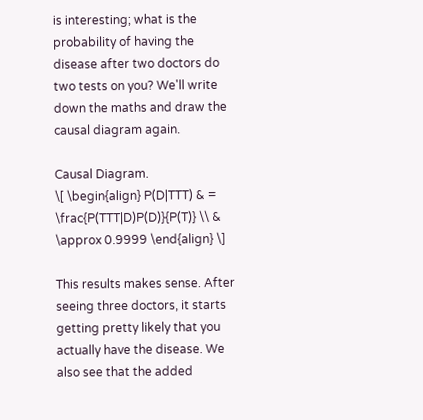is interesting; what is the probability of having the disease after two doctors do two tests on you? We'll write down the maths and draw the causal diagram again.

Causal Diagram.
\[ \begin{align} P(D|TTT) & = \frac{P(TTT|D)P(D)}{P(T)} \\ & \approx 0.9999 \end{align} \]

This results makes sense. After seeing three doctors, it starts getting pretty likely that you actually have the disease. We also see that the added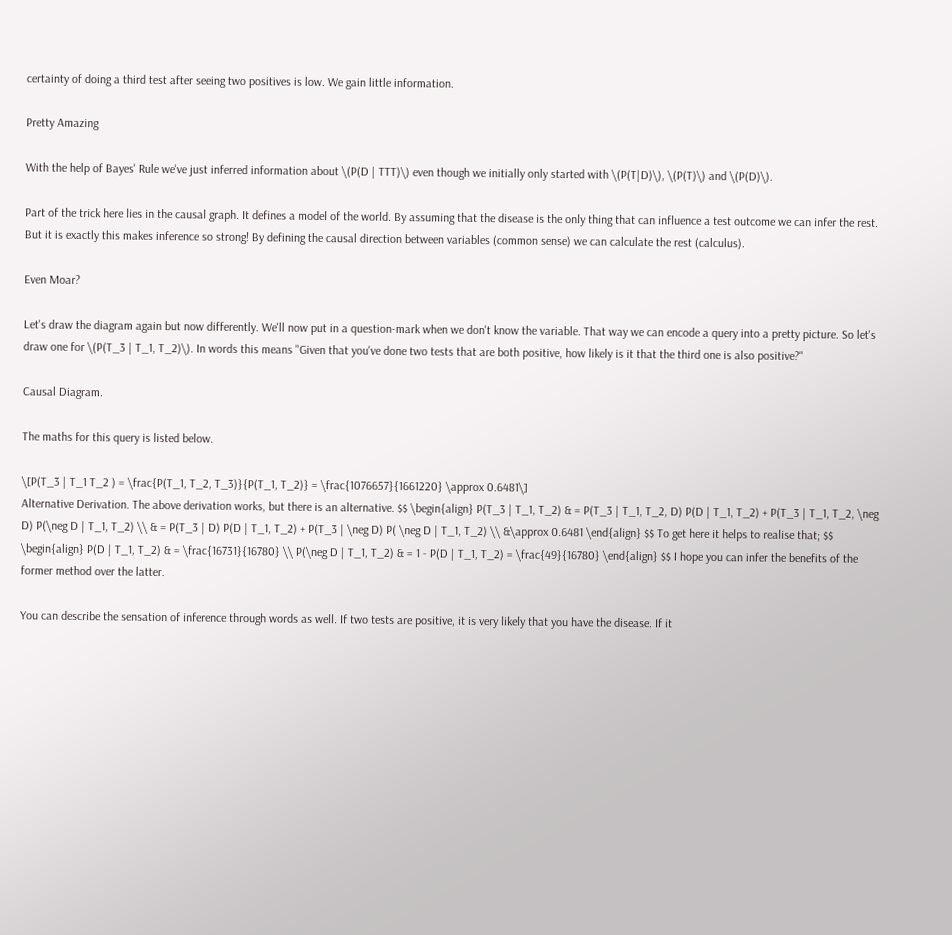certainty of doing a third test after seeing two positives is low. We gain little information.

Pretty Amazing

With the help of Bayes' Rule we've just inferred information about \(P(D | TTT)\) even though we initially only started with \(P(T|D)\), \(P(T)\) and \(P(D)\).

Part of the trick here lies in the causal graph. It defines a model of the world. By assuming that the disease is the only thing that can influence a test outcome we can infer the rest. But it is exactly this makes inference so strong! By defining the causal direction between variables (common sense) we can calculate the rest (calculus).

Even Moar?

Let's draw the diagram again but now differently. We'll now put in a question-mark when we don't know the variable. That way we can encode a query into a pretty picture. So let's draw one for \(P(T_3 | T_1, T_2)\). In words this means "Given that you've done two tests that are both positive, how likely is it that the third one is also positive?"

Causal Diagram.

The maths for this query is listed below.

\[P(T_3 | T_1 T_2 ) = \frac{P(T_1, T_2, T_3)}{P(T_1, T_2)} = \frac{1076657}{1661220} \approx 0.6481\]
Alternative Derivation. The above derivation works, but there is an alternative. $$ \begin{align} P(T_3 | T_1, T_2) & = P(T_3 | T_1, T_2, D) P(D | T_1, T_2) + P(T_3 | T_1, T_2, \neg D) P(\neg D | T_1, T_2) \\ & = P(T_3 | D) P(D | T_1, T_2) + P(T_3 | \neg D) P( \neg D | T_1, T_2) \\ &\approx 0.6481 \end{align} $$ To get here it helps to realise that; $$ \begin{align} P(D | T_1, T_2) & = \frac{16731}{16780} \\ P(\neg D | T_1, T_2) & = 1 - P(D | T_1, T_2) = \frac{49}{16780} \end{align} $$ I hope you can infer the benefits of the former method over the latter.

You can describe the sensation of inference through words as well. If two tests are positive, it is very likely that you have the disease. If it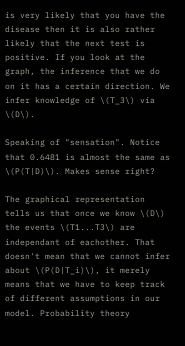is very likely that you have the disease then it is also rather likely that the next test is positive. If you look at the graph, the inference that we do on it has a certain direction. We infer knowledge of \(T_3\) via \(D\).

Speaking of "sensation". Notice that 0.6481 is almost the same as \(P(T|D)\). Makes sense right?

The graphical representation tells us that once we know \(D\) the events \(T1...T3\) are independant of eachother. That doesn't mean that we cannot infer about \(P(D|T_i)\), it merely means that we have to keep track of different assumptions in our model. Probability theory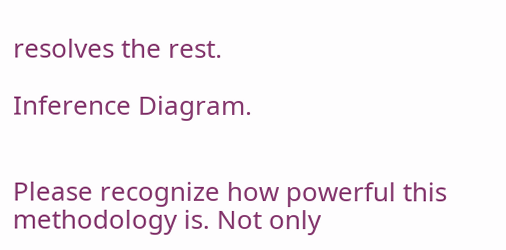resolves the rest.

Inference Diagram.


Please recognize how powerful this methodology is. Not only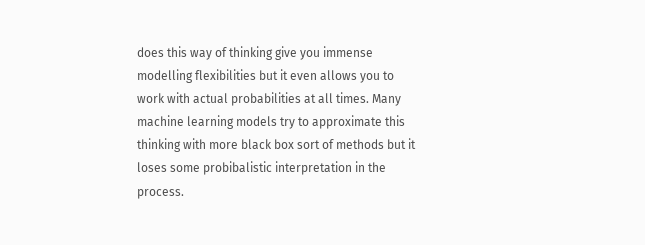does this way of thinking give you immense modelling flexibilities but it even allows you to work with actual probabilities at all times. Many machine learning models try to approximate this thinking with more black box sort of methods but it loses some probibalistic interpretation in the process.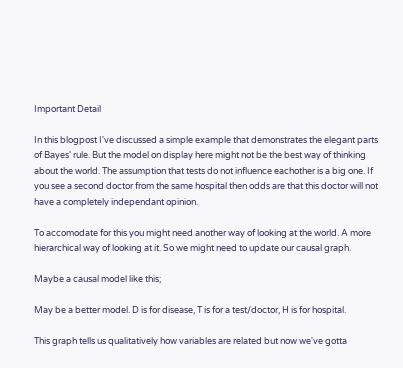Important Detail

In this blogpost I've discussed a simple example that demonstrates the elegant parts of Bayes' rule. But the model on display here might not be the best way of thinking about the world. The assumption that tests do not influence eachother is a big one. If you see a second doctor from the same hospital then odds are that this doctor will not have a completely independant opinion.

To accomodate for this you might need another way of looking at the world. A more hierarchical way of looking at it. So we might need to update our causal graph.

Maybe a causal model like this;

May be a better model. D is for disease, T is for a test/doctor, H is for hospital.

This graph tells us qualitatively how variables are related but now we've gotta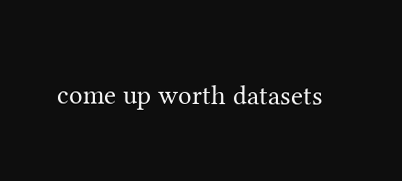come up worth datasets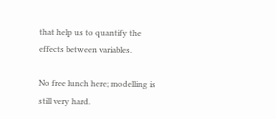that help us to quantify the effects between variables.

No free lunch here; modelling is still very hard.